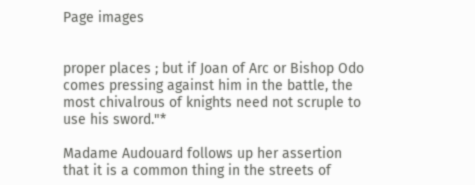Page images


proper places ; but if Joan of Arc or Bishop Odo comes pressing against him in the battle, the most chivalrous of knights need not scruple to use his sword."*

Madame Audouard follows up her assertion that it is a common thing in the streets of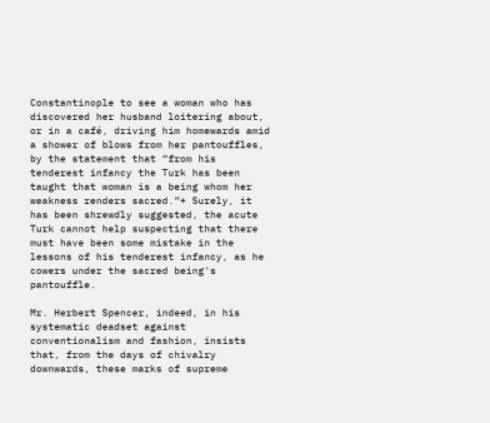Constantinople to see a woman who has discovered her husband loitering about, or in a café, driving him homewards amid a shower of blows from her pantouffles, by the statement that “from his tenderest infancy the Turk has been taught that woman is a being whom her weakness renders sacred.”+ Surely, it has been shrewdly suggested, the acute Turk cannot help suspecting that there must have been some mistake in the lessons of his tenderest infancy, as he cowers under the sacred being's pantouffle.

Mr. Herbert Spencer, indeed, in his systematic deadset against conventionalism and fashion, insists that, from the days of chivalry downwards, these marks of supreme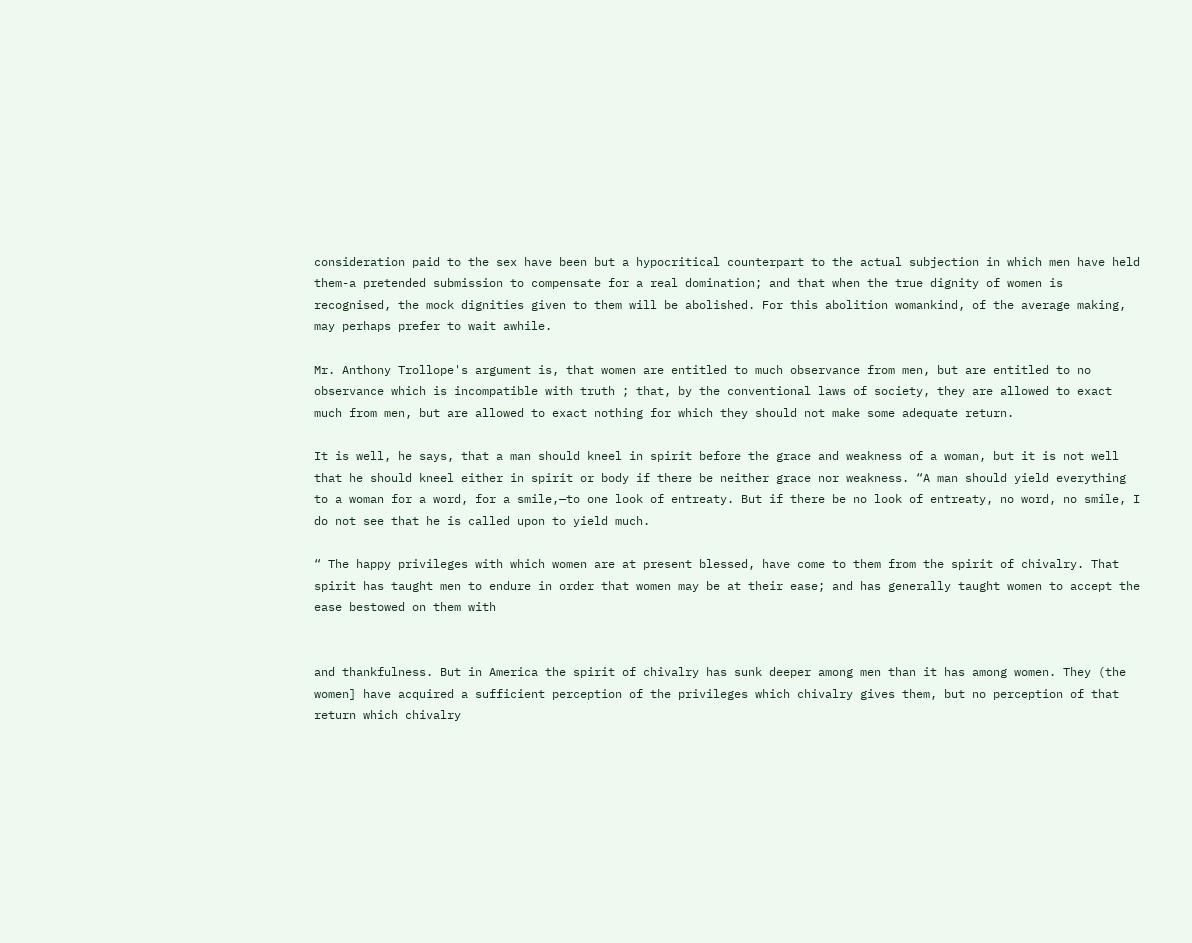consideration paid to the sex have been but a hypocritical counterpart to the actual subjection in which men have held them-a pretended submission to compensate for a real domination; and that when the true dignity of women is recognised, the mock dignities given to them will be abolished. For this abolition womankind, of the average making, may perhaps prefer to wait awhile.

Mr. Anthony Trollope's argument is, that women are entitled to much observance from men, but are entitled to no observance which is incompatible with truth ; that, by the conventional laws of society, they are allowed to exact much from men, but are allowed to exact nothing for which they should not make some adequate return.

It is well, he says, that a man should kneel in spirit before the grace and weakness of a woman, but it is not well that he should kneel either in spirit or body if there be neither grace nor weakness. “A man should yield everything to a woman for a word, for a smile,—to one look of entreaty. But if there be no look of entreaty, no word, no smile, I do not see that he is called upon to yield much.

“ The happy privileges with which women are at present blessed, have come to them from the spirit of chivalry. That spirit has taught men to endure in order that women may be at their ease; and has generally taught women to accept the ease bestowed on them with


and thankfulness. But in America the spirit of chivalry has sunk deeper among men than it has among women. They (the women] have acquired a sufficient perception of the privileges which chivalry gives them, but no perception of that return which chivalry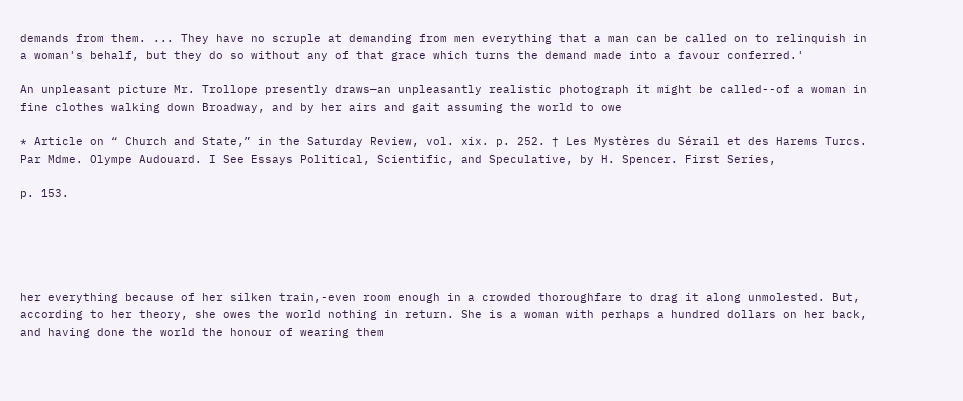demands from them. ... They have no scruple at demanding from men everything that a man can be called on to relinquish in a woman's behalf, but they do so without any of that grace which turns the demand made into a favour conferred.'

An unpleasant picture Mr. Trollope presently draws—an unpleasantly realistic photograph it might be called--of a woman in fine clothes walking down Broadway, and by her airs and gait assuming the world to owe

* Article on “ Church and State,” in the Saturday Review, vol. xix. p. 252. † Les Mystères du Sérail et des Harems Turcs. Par Mdme. Olympe Audouard. I See Essays Political, Scientific, and Speculative, by H. Spencer. First Series,

p. 153.





her everything because of her silken train,-even room enough in a crowded thoroughfare to drag it along unmolested. But, according to her theory, she owes the world nothing in return. She is a woman with perhaps a hundred dollars on her back, and having done the world the honour of wearing them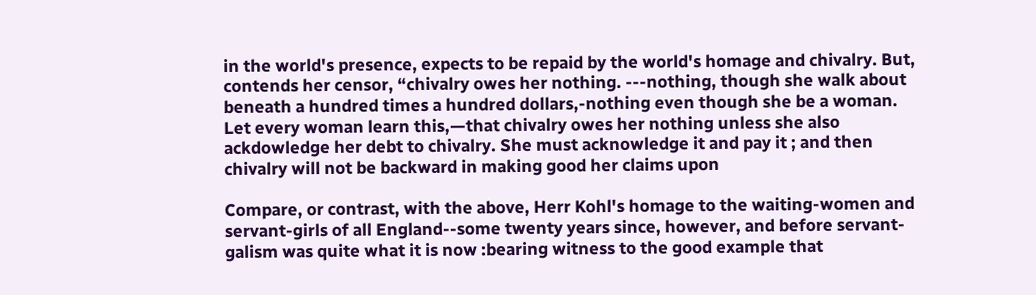in the world's presence, expects to be repaid by the world's homage and chivalry. But, contends her censor, “chivalry owes her nothing. ---nothing, though she walk about beneath a hundred times a hundred dollars,-nothing even though she be a woman. Let every woman learn this,—that chivalry owes her nothing unless she also ackdowledge her debt to chivalry. She must acknowledge it and pay it ; and then chivalry will not be backward in making good her claims upon

Compare, or contrast, with the above, Herr Kohl's homage to the waiting-women and servant-girls of all England--some twenty years since, however, and before servant-galism was quite what it is now :bearing witness to the good example that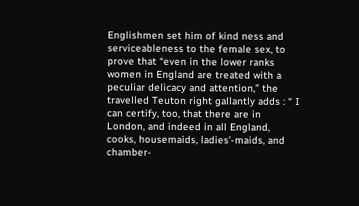Englishmen set him of kind ness and serviceableness to the female sex, to prove that “even in the lower ranks women in England are treated with a peculiar delicacy and attention,” the travelled Teuton right gallantly adds : “ I can certify, too, that there are in London, and indeed in all England, cooks, housemaids, ladies’-maids, and chamber-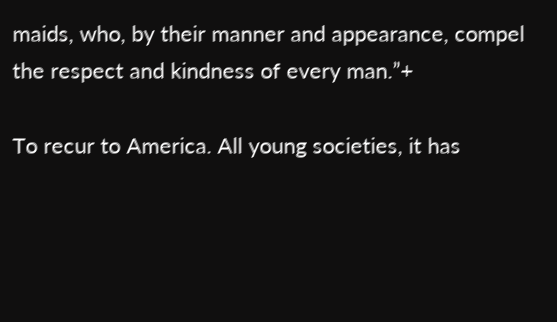maids, who, by their manner and appearance, compel the respect and kindness of every man.”+

To recur to America. All young societies, it has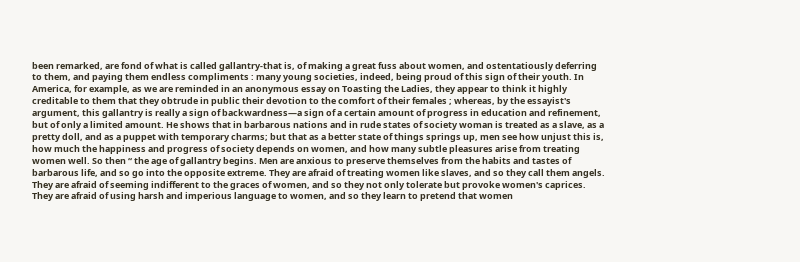been remarked, are fond of what is called gallantry-that is, of making a great fuss about women, and ostentatiously deferring to them, and paying them endless compliments : many young societies, indeed, being proud of this sign of their youth. In America, for example, as we are reminded in an anonymous essay on Toasting the Ladies, they appear to think it highly creditable to them that they obtrude in public their devotion to the comfort of their females ; whereas, by the essayist's argument, this gallantry is really a sign of backwardness—a sign of a certain amount of progress in education and refinement, but of only a limited amount. He shows that in barbarous nations and in rude states of society woman is treated as a slave, as a pretty doll, and as a puppet with temporary charms; but that as a better state of things springs up, men see how unjust this is, how much the happiness and progress of society depends on women, and how many subtle pleasures arise from treating women well. So then “ the age of gallantry begins. Men are anxious to preserve themselves from the habits and tastes of barbarous life, and so go into the opposite extreme. They are afraid of treating women like slaves, and so they call them angels. They are afraid of seeming indifferent to the graces of women, and so they not only tolerate but provoke women's caprices. They are afraid of using harsh and imperious language to women, and so they learn to pretend that women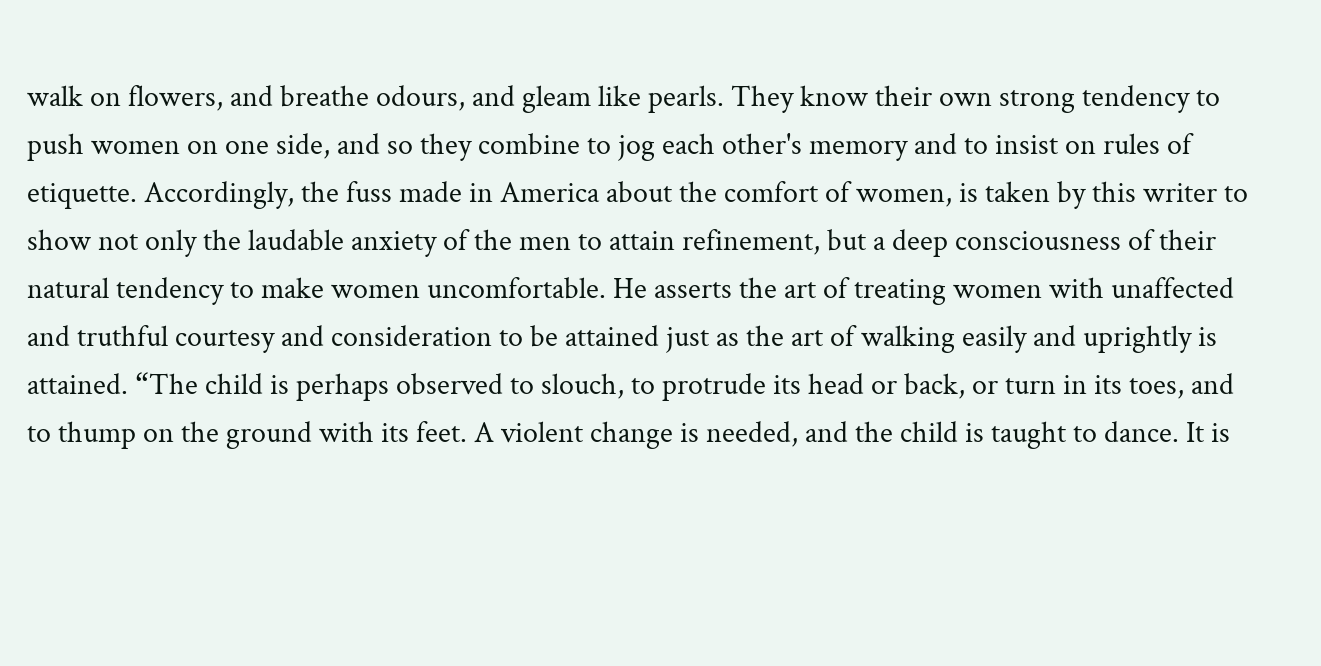walk on flowers, and breathe odours, and gleam like pearls. They know their own strong tendency to push women on one side, and so they combine to jog each other's memory and to insist on rules of etiquette. Accordingly, the fuss made in America about the comfort of women, is taken by this writer to show not only the laudable anxiety of the men to attain refinement, but a deep consciousness of their natural tendency to make women uncomfortable. He asserts the art of treating women with unaffected and truthful courtesy and consideration to be attained just as the art of walking easily and uprightly is attained. “The child is perhaps observed to slouch, to protrude its head or back, or turn in its toes, and to thump on the ground with its feet. A violent change is needed, and the child is taught to dance. It is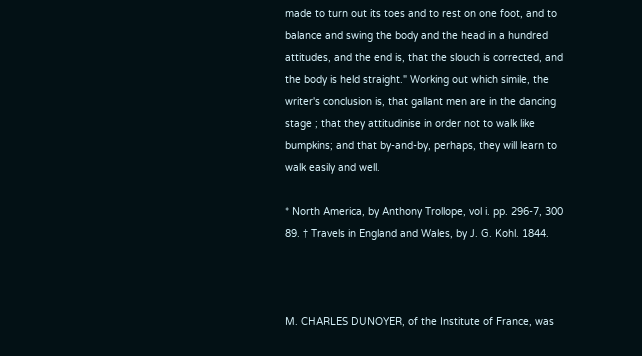made to turn out its toes and to rest on one foot, and to balance and swing the body and the head in a hundred attitudes, and the end is, that the slouch is corrected, and the body is held straight." Working out which simile, the writer's conclusion is, that gallant men are in the dancing stage ; that they attitudinise in order not to walk like bumpkins; and that by-and-by, perhaps, they will learn to walk easily and well.

* North America, by Anthony Trollope, vol i. pp. 296-7, 300 89. † Travels in England and Wales, by J. G. Kohl. 1844.



M. CHARLES DUNOYER, of the Institute of France, was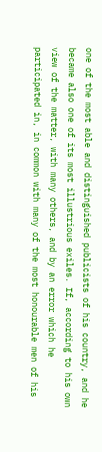one of the most able and distinguished publicists of his country, and he became also one of its most illustrious exiles. If, according to his own view of the matter, with many others, and by an error which he participated in, in common with many of the most honourable men of his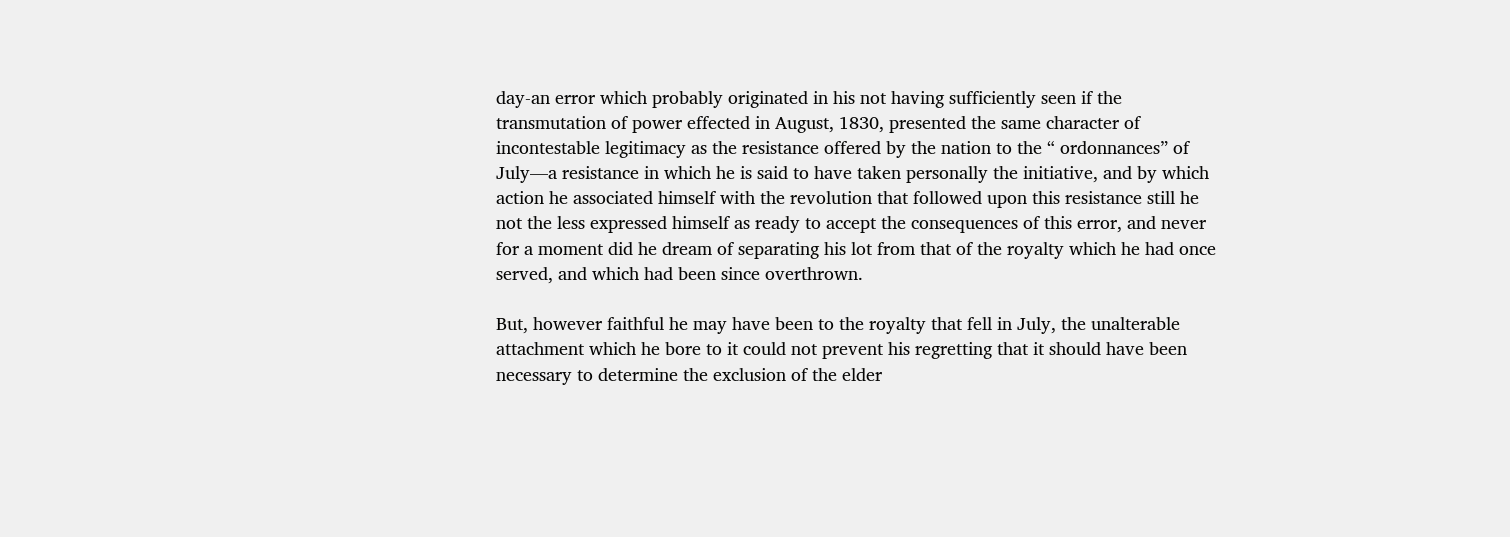day-an error which probably originated in his not having sufficiently seen if the transmutation of power effected in August, 1830, presented the same character of incontestable legitimacy as the resistance offered by the nation to the “ ordonnances” of July—a resistance in which he is said to have taken personally the initiative, and by which action he associated himself with the revolution that followed upon this resistance still he not the less expressed himself as ready to accept the consequences of this error, and never for a moment did he dream of separating his lot from that of the royalty which he had once served, and which had been since overthrown.

But, however faithful he may have been to the royalty that fell in July, the unalterable attachment which he bore to it could not prevent his regretting that it should have been necessary to determine the exclusion of the elder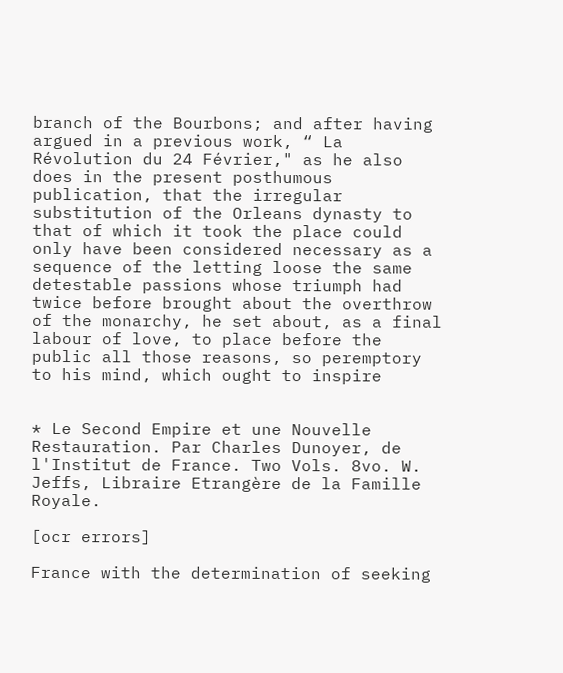branch of the Bourbons; and after having argued in a previous work, “ La Révolution du 24 Février," as he also does in the present posthumous publication, that the irregular substitution of the Orleans dynasty to that of which it took the place could only have been considered necessary as a sequence of the letting loose the same detestable passions whose triumph had twice before brought about the overthrow of the monarchy, he set about, as a final labour of love, to place before the public all those reasons, so peremptory to his mind, which ought to inspire


* Le Second Empire et une Nouvelle Restauration. Par Charles Dunoyer, de l'Institut de France. Two Vols. 8vo. W. Jeffs, Libraire Etrangère de la Famille Royale.

[ocr errors]

France with the determination of seeking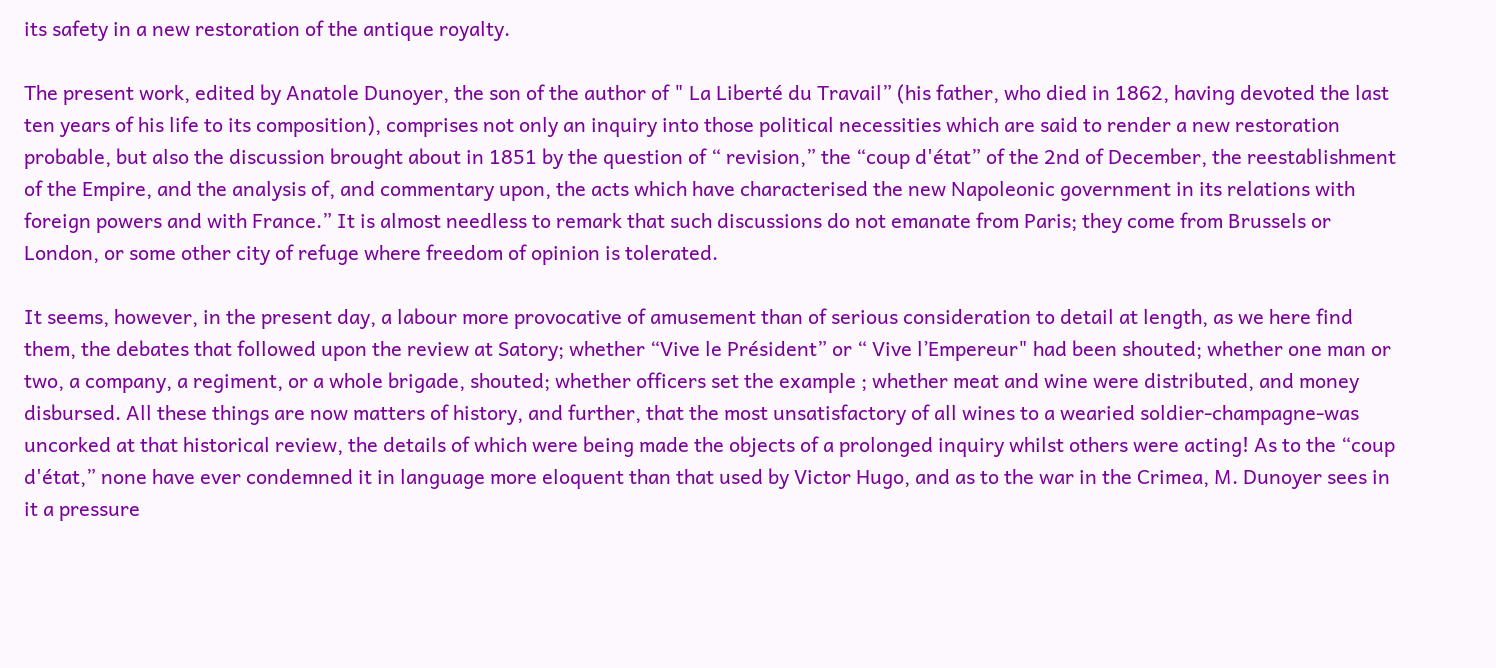its safety in a new restoration of the antique royalty.

The present work, edited by Anatole Dunoyer, the son of the author of " La Liberté du Travail” (his father, who died in 1862, having devoted the last ten years of his life to its composition), comprises not only an inquiry into those political necessities which are said to render a new restoration probable, but also the discussion brought about in 1851 by the question of “ revision,” the “coup d'état” of the 2nd of December, the reestablishment of the Empire, and the analysis of, and commentary upon, the acts which have characterised the new Napoleonic government in its relations with foreign powers and with France.” It is almost needless to remark that such discussions do not emanate from Paris; they come from Brussels or London, or some other city of refuge where freedom of opinion is tolerated.

It seems, however, in the present day, a labour more provocative of amusement than of serious consideration to detail at length, as we here find them, the debates that followed upon the review at Satory; whether “Vive le Président” or “ Vive l’Empereur" had been shouted; whether one man or two, a company, a regiment, or a whole brigade, shouted; whether officers set the example ; whether meat and wine were distributed, and money disbursed. All these things are now matters of history, and further, that the most unsatisfactory of all wines to a wearied soldier-champagne-was uncorked at that historical review, the details of which were being made the objects of a prolonged inquiry whilst others were acting! As to the “coup d'état,” none have ever condemned it in language more eloquent than that used by Victor Hugo, and as to the war in the Crimea, M. Dunoyer sees in it a pressure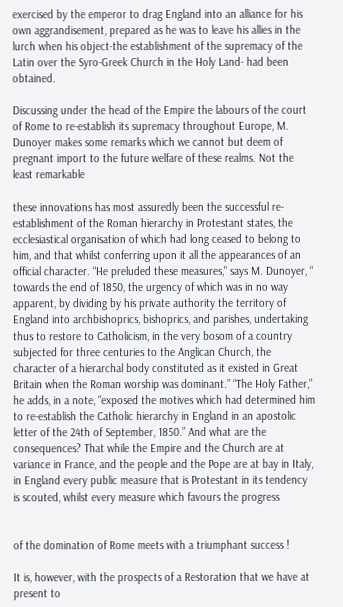exercised by the emperor to drag England into an alliance for his own aggrandisement, prepared as he was to leave his allies in the lurch when his object-the establishment of the supremacy of the Latin over the Syro-Greek Church in the Holy Land- had been obtained.

Discussing under the head of the Empire the labours of the court of Rome to re-establish its supremacy throughout Europe, M. Dunoyer makes some remarks which we cannot but deem of pregnant import to the future welfare of these realms. Not the least remarkable

these innovations has most assuredly been the successful re-establishment of the Roman hierarchy in Protestant states, the ecclesiastical organisation of which had long ceased to belong to him, and that whilst conferring upon it all the appearances of an official character. “He preluded these measures," says M. Dunoyer, “ towards the end of 1850, the urgency of which was in no way apparent, by dividing by his private authority the territory of England into archbishoprics, bishoprics, and parishes, undertaking thus to restore to Catholicism, in the very bosom of a country subjected for three centuries to the Anglican Church, the character of a hierarchal body constituted as it existed in Great Britain when the Roman worship was dominant.” “The Holy Father,” he adds, in a note, "exposed the motives which had determined him to re-establish the Catholic hierarchy in England in an apostolic letter of the 24th of September, 1850.” And what are the consequences? That while the Empire and the Church are at variance in France, and the people and the Pope are at bay in Italy, in England every public measure that is Protestant in its tendency is scouted, whilst every measure which favours the progress


of the domination of Rome meets with a triumphant success !

It is, however, with the prospects of a Restoration that we have at present to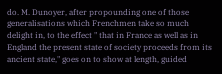do. M. Dunoyer, after propounding one of those generalisations which Frenchmen take so much delight in, to the effect " that in France as well as in England the present state of society proceeds from its ancient state," goes on to show at length, guided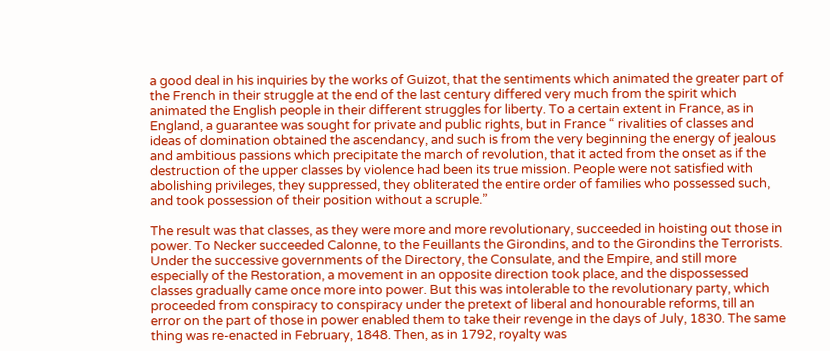a good deal in his inquiries by the works of Guizot, that the sentiments which animated the greater part of the French in their struggle at the end of the last century differed very much from the spirit which animated the English people in their different struggles for liberty. To a certain extent in France, as in England, a guarantee was sought for private and public rights, but in France “ rivalities of classes and ideas of domination obtained the ascendancy, and such is from the very beginning the energy of jealous and ambitious passions which precipitate the march of revolution, that it acted from the onset as if the destruction of the upper classes by violence had been its true mission. People were not satisfied with abolishing privileges, they suppressed, they obliterated the entire order of families who possessed such, and took possession of their position without a scruple.”

The result was that classes, as they were more and more revolutionary, succeeded in hoisting out those in power. To Necker succeeded Calonne, to the Feuillants the Girondins, and to the Girondins the Terrorists. Under the successive governments of the Directory, the Consulate, and the Empire, and still more especially of the Restoration, a movement in an opposite direction took place, and the dispossessed classes gradually came once more into power. But this was intolerable to the revolutionary party, which proceeded from conspiracy to conspiracy under the pretext of liberal and honourable reforms, till an error on the part of those in power enabled them to take their revenge in the days of July, 1830. The same thing was re-enacted in February, 1848. Then, as in 1792, royalty was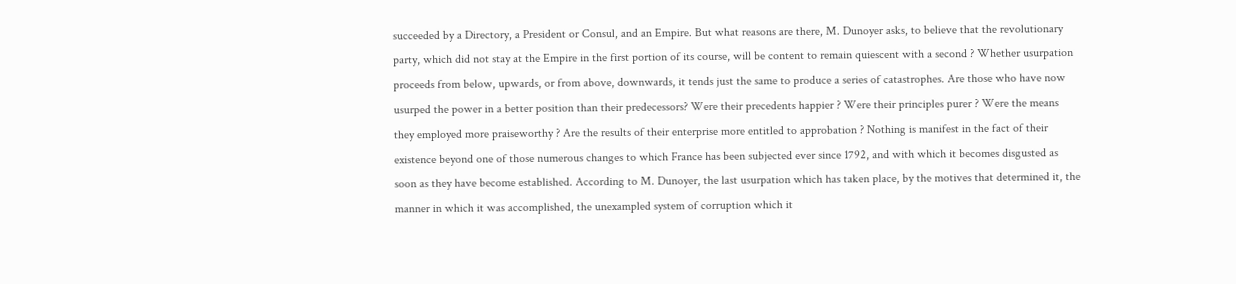succeeded by a Directory, a President or Consul, and an Empire. But what reasons are there, M. Dunoyer asks, to believe that the revolutionary party, which did not stay at the Empire in the first portion of its course, will be content to remain quiescent with a second ? Whether usurpation proceeds from below, upwards, or from above, downwards, it tends just the same to produce a series of catastrophes. Are those who have now usurped the power in a better position than their predecessors? Were their precedents happier ? Were their principles purer ? Were the means they employed more praiseworthy ? Are the results of their enterprise more entitled to approbation ? Nothing is manifest in the fact of their existence beyond one of those numerous changes to which France has been subjected ever since 1792, and with which it becomes disgusted as soon as they have become established. According to M. Dunoyer, the last usurpation which has taken place, by the motives that determined it, the manner in which it was accomplished, the unexampled system of corruption which it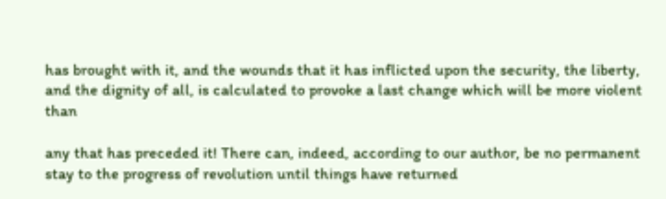has brought with it, and the wounds that it has inflicted upon the security, the liberty, and the dignity of all, is calculated to provoke a last change which will be more violent than

any that has preceded it! There can, indeed, according to our author, be no permanent stay to the progress of revolution until things have returned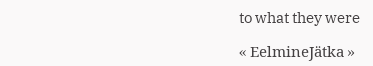to what they were

« EelmineJätka »